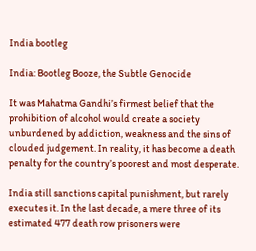India bootleg

India: Bootleg Booze, the Subtle Genocide

It was Mahatma Gandhi’s firmest belief that the prohibition of alcohol would create a society unburdened by addiction, weakness and the sins of clouded judgement. In reality, it has become a death penalty for the country’s poorest and most desperate.

India still sanctions capital punishment, but rarely executes it. In the last decade, a mere three of its estimated 477 death row prisoners were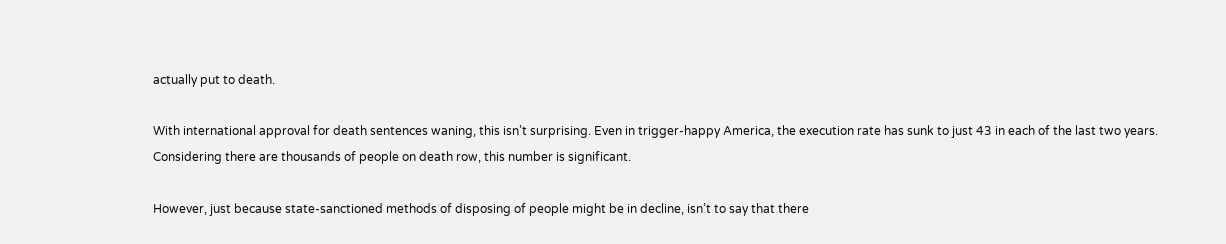actually put to death.

With international approval for death sentences waning, this isn’t surprising. Even in trigger-happy America, the execution rate has sunk to just 43 in each of the last two years. Considering there are thousands of people on death row, this number is significant.

However, just because state-sanctioned methods of disposing of people might be in decline, isn’t to say that there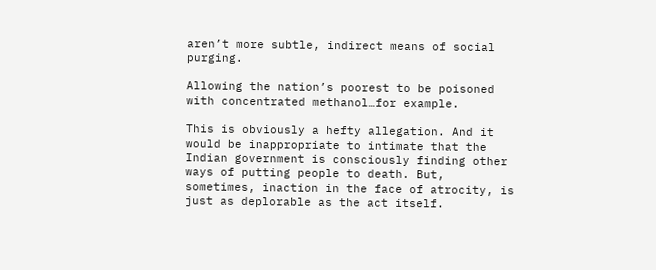aren’t more subtle, indirect means of social purging.

Allowing the nation’s poorest to be poisoned with concentrated methanol…for example.

This is obviously a hefty allegation. And it would be inappropriate to intimate that the Indian government is consciously finding other ways of putting people to death. But, sometimes, inaction in the face of atrocity, is just as deplorable as the act itself.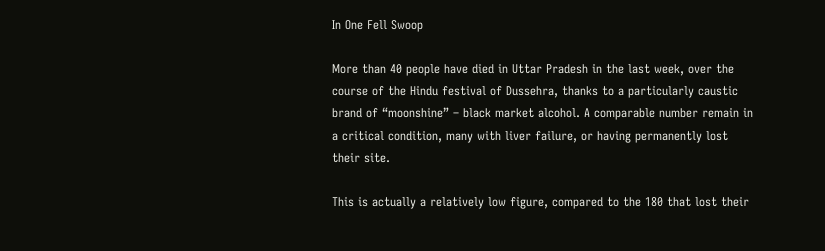In One Fell Swoop

More than 40 people have died in Uttar Pradesh in the last week, over the course of the Hindu festival of Dussehra, thanks to a particularly caustic brand of “moonshine” – black market alcohol. A comparable number remain in a critical condition, many with liver failure, or having permanently lost their site.

This is actually a relatively low figure, compared to the 180 that lost their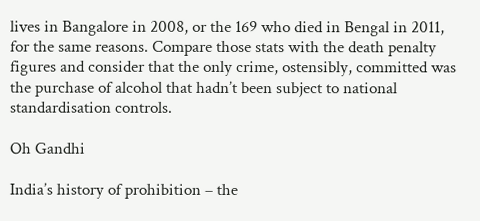lives in Bangalore in 2008, or the 169 who died in Bengal in 2011, for the same reasons. Compare those stats with the death penalty figures and consider that the only crime, ostensibly, committed was the purchase of alcohol that hadn’t been subject to national standardisation controls.

Oh Gandhi

India’s history of prohibition – the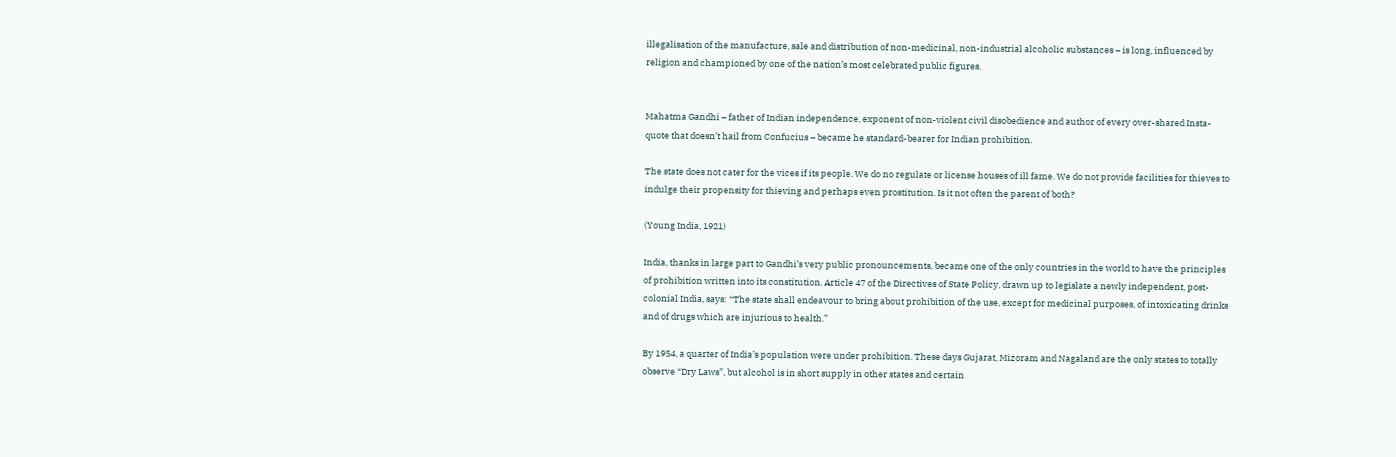illegalisation of the manufacture, sale and distribution of non-medicinal, non-industrial alcoholic substances – is long, influenced by religion and championed by one of the nation’s most celebrated public figures.


Mahatma Gandhi – father of Indian independence, exponent of non-violent civil disobedience and author of every over-shared Insta-quote that doesn’t hail from Confucius – became he standard-bearer for Indian prohibition.

The state does not cater for the vices if its people. We do no regulate or license houses of ill fame. We do not provide facilities for thieves to indulge their propensity for thieving and perhaps even prostitution. Is it not often the parent of both?

(Young India, 1921)

India, thanks in large part to Gandhi’s very public pronouncements, became one of the only countries in the world to have the principles of prohibition written into its constitution. Article 47 of the Directives of State Policy, drawn up to legislate a newly independent, post-colonial India, says: “The state shall endeavour to bring about prohibition of the use, except for medicinal purposes, of intoxicating drinks and of drugs which are injurious to health.”

By 1954, a quarter of India’s population were under prohibition. These days Gujarat, Mizoram and Nagaland are the only states to totally observe “Dry Laws”, but alcohol is in short supply in other states and certain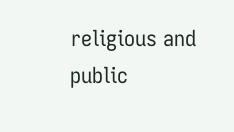religious and public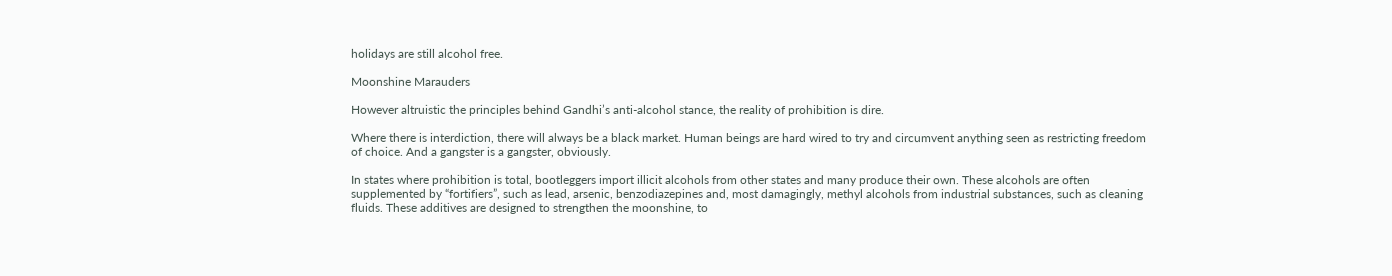holidays are still alcohol free.

Moonshine Marauders

However altruistic the principles behind Gandhi’s anti-alcohol stance, the reality of prohibition is dire.

Where there is interdiction, there will always be a black market. Human beings are hard wired to try and circumvent anything seen as restricting freedom of choice. And a gangster is a gangster, obviously.

In states where prohibition is total, bootleggers import illicit alcohols from other states and many produce their own. These alcohols are often supplemented by “fortifiers”, such as lead, arsenic, benzodiazepines and, most damagingly, methyl alcohols from industrial substances, such as cleaning fluids. These additives are designed to strengthen the moonshine, to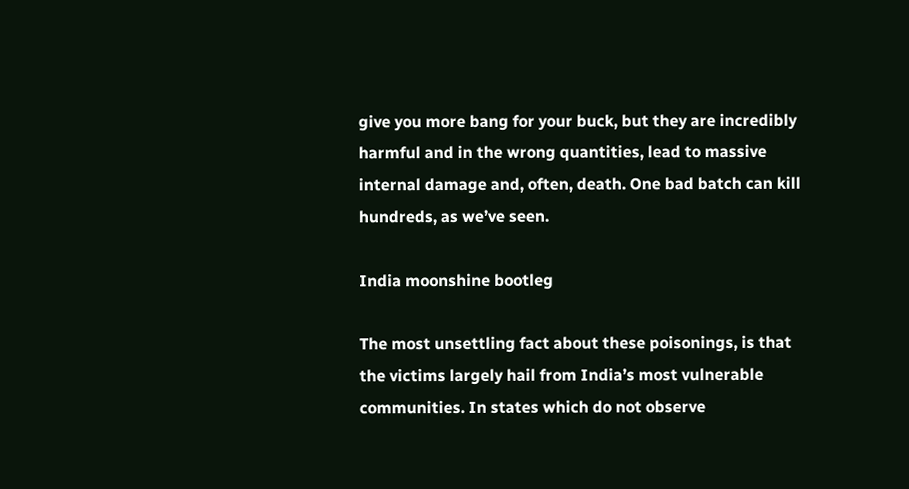give you more bang for your buck, but they are incredibly harmful and in the wrong quantities, lead to massive internal damage and, often, death. One bad batch can kill hundreds, as we’ve seen.

India moonshine bootleg

The most unsettling fact about these poisonings, is that the victims largely hail from India’s most vulnerable communities. In states which do not observe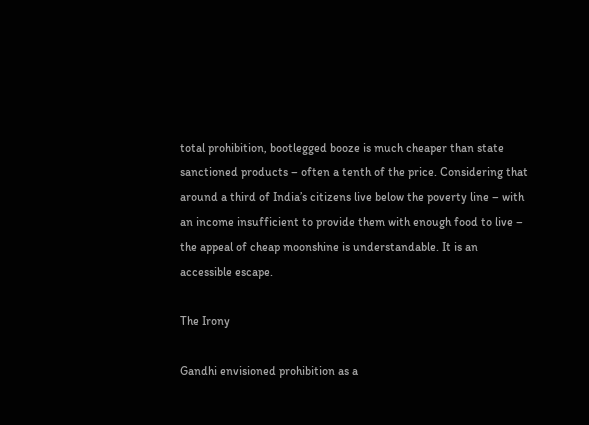total prohibition, bootlegged booze is much cheaper than state sanctioned products – often a tenth of the price. Considering that around a third of India’s citizens live below the poverty line – with an income insufficient to provide them with enough food to live – the appeal of cheap moonshine is understandable. It is an accessible escape.

The Irony

Gandhi envisioned prohibition as a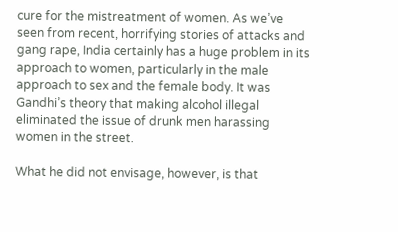cure for the mistreatment of women. As we’ve seen from recent, horrifying stories of attacks and gang rape, India certainly has a huge problem in its approach to women, particularly in the male approach to sex and the female body. It was Gandhi’s theory that making alcohol illegal eliminated the issue of drunk men harassing women in the street.

What he did not envisage, however, is that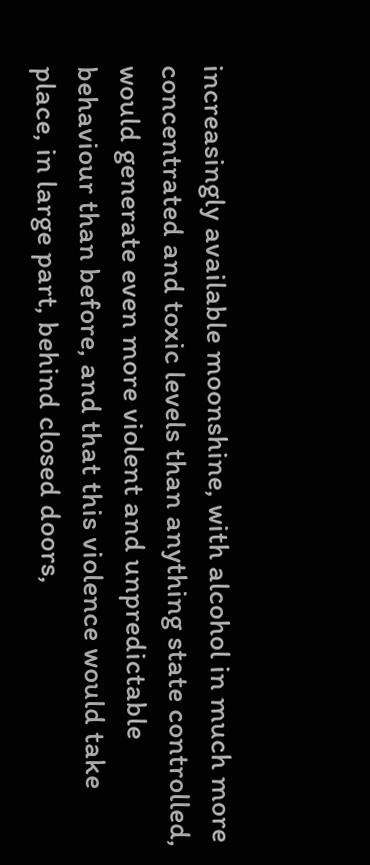increasingly available moonshine, with alcohol in much more concentrated and toxic levels than anything state controlled, would generate even more violent and unpredictable behaviour than before, and that this violence would take place, in large part, behind closed doors,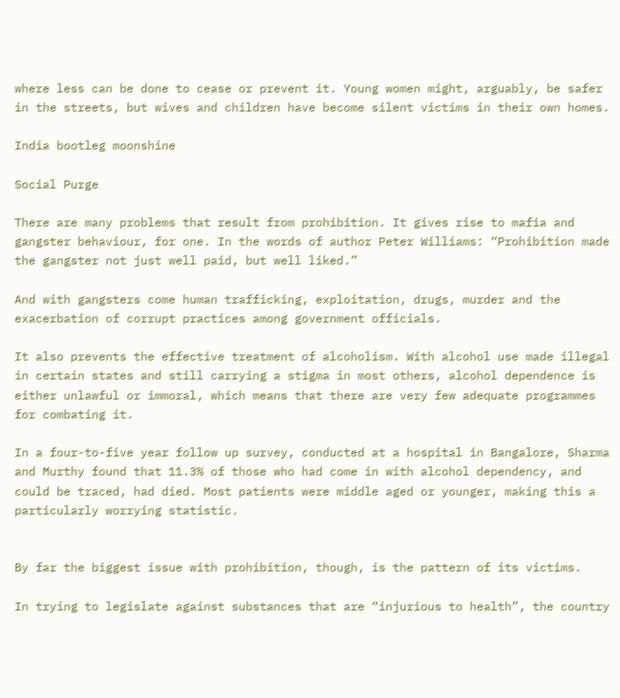where less can be done to cease or prevent it. Young women might, arguably, be safer in the streets, but wives and children have become silent victims in their own homes.

India bootleg moonshine

Social Purge

There are many problems that result from prohibition. It gives rise to mafia and gangster behaviour, for one. In the words of author Peter Williams: “Prohibition made the gangster not just well paid, but well liked.”

And with gangsters come human trafficking, exploitation, drugs, murder and the exacerbation of corrupt practices among government officials.

It also prevents the effective treatment of alcoholism. With alcohol use made illegal in certain states and still carrying a stigma in most others, alcohol dependence is either unlawful or immoral, which means that there are very few adequate programmes for combating it.

In a four-to-five year follow up survey, conducted at a hospital in Bangalore, Sharma and Murthy found that 11.3% of those who had come in with alcohol dependency, and could be traced, had died. Most patients were middle aged or younger, making this a particularly worrying statistic.


By far the biggest issue with prohibition, though, is the pattern of its victims.

In trying to legislate against substances that are “injurious to health”, the country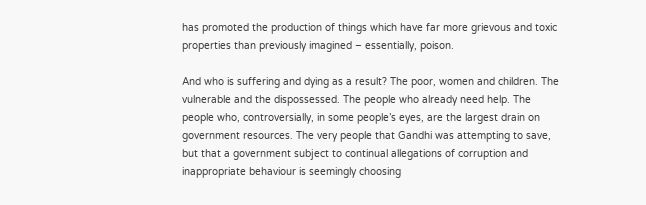has promoted the production of things which have far more grievous and toxic properties than previously imagined – essentially, poison.

And who is suffering and dying as a result? The poor, women and children. The vulnerable and the dispossessed. The people who already need help. The people who, controversially, in some people’s eyes, are the largest drain on government resources. The very people that Gandhi was attempting to save, but that a government subject to continual allegations of corruption and inappropriate behaviour is seemingly choosing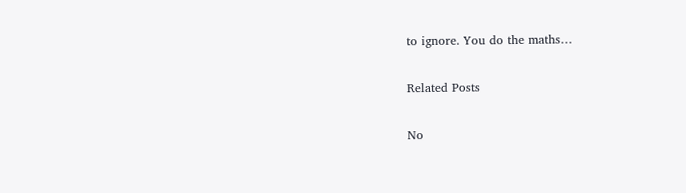to ignore. You do the maths…

Related Posts

No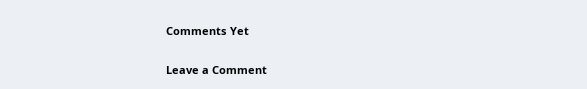Comments Yet

Leave a Comment